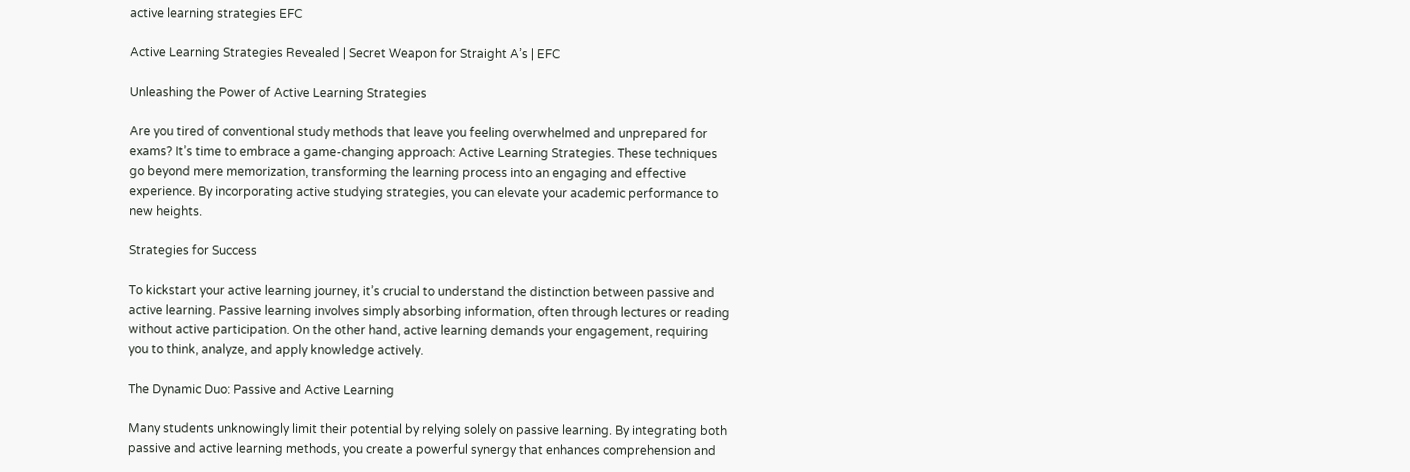active learning strategies EFC

Active Learning Strategies Revealed | Secret Weapon for Straight A’s | EFC

Unleashing the Power of Active Learning Strategies

Are you tired of conventional study methods that leave you feeling overwhelmed and unprepared for exams? It’s time to embrace a game-changing approach: Active Learning Strategies. These techniques go beyond mere memorization, transforming the learning process into an engaging and effective experience. By incorporating active studying strategies, you can elevate your academic performance to new heights.

Strategies for Success

To kickstart your active learning journey, it’s crucial to understand the distinction between passive and active learning. Passive learning involves simply absorbing information, often through lectures or reading without active participation. On the other hand, active learning demands your engagement, requiring you to think, analyze, and apply knowledge actively.

The Dynamic Duo: Passive and Active Learning

Many students unknowingly limit their potential by relying solely on passive learning. By integrating both passive and active learning methods, you create a powerful synergy that enhances comprehension and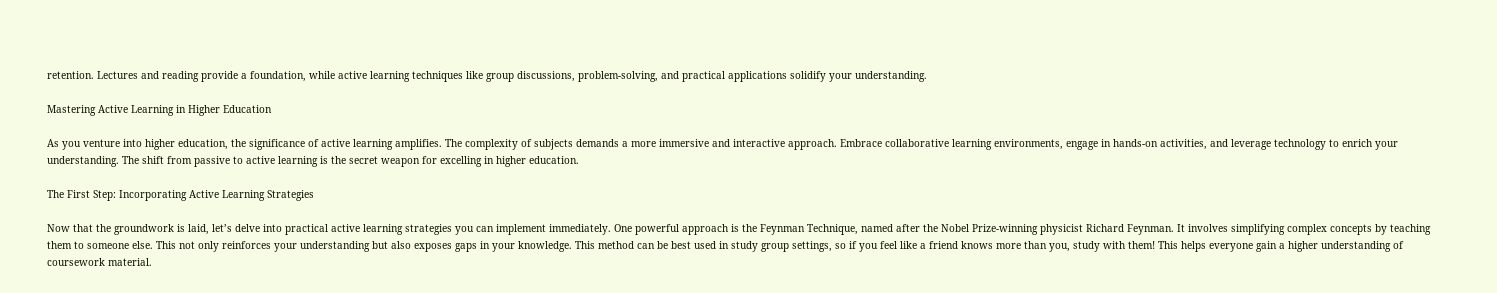retention. Lectures and reading provide a foundation, while active learning techniques like group discussions, problem-solving, and practical applications solidify your understanding.

Mastering Active Learning in Higher Education

As you venture into higher education, the significance of active learning amplifies. The complexity of subjects demands a more immersive and interactive approach. Embrace collaborative learning environments, engage in hands-on activities, and leverage technology to enrich your understanding. The shift from passive to active learning is the secret weapon for excelling in higher education.

The First Step: Incorporating Active Learning Strategies

Now that the groundwork is laid, let’s delve into practical active learning strategies you can implement immediately. One powerful approach is the Feynman Technique, named after the Nobel Prize-winning physicist Richard Feynman. It involves simplifying complex concepts by teaching them to someone else. This not only reinforces your understanding but also exposes gaps in your knowledge. This method can be best used in study group settings, so if you feel like a friend knows more than you, study with them! This helps everyone gain a higher understanding of coursework material.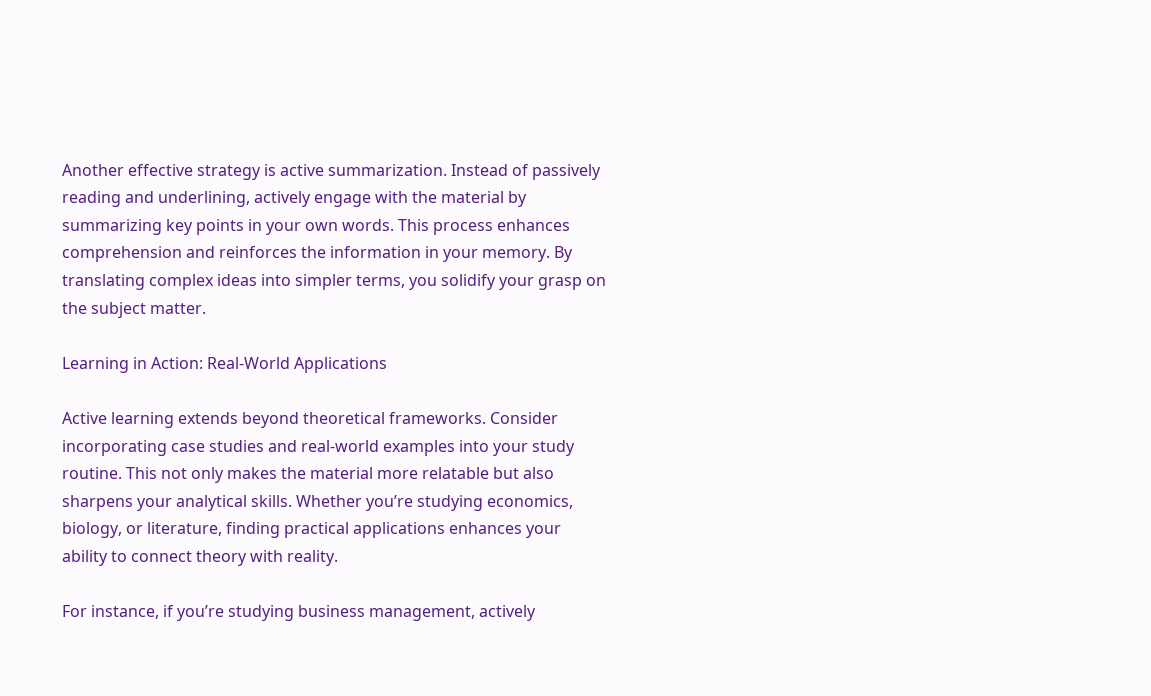Another effective strategy is active summarization. Instead of passively reading and underlining, actively engage with the material by summarizing key points in your own words. This process enhances comprehension and reinforces the information in your memory. By translating complex ideas into simpler terms, you solidify your grasp on the subject matter.

Learning in Action: Real-World Applications

Active learning extends beyond theoretical frameworks. Consider incorporating case studies and real-world examples into your study routine. This not only makes the material more relatable but also sharpens your analytical skills. Whether you’re studying economics, biology, or literature, finding practical applications enhances your ability to connect theory with reality.

For instance, if you’re studying business management, actively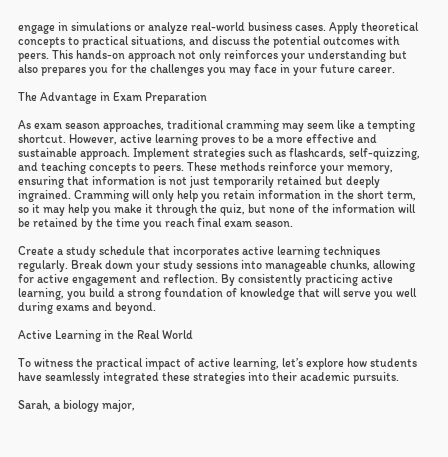engage in simulations or analyze real-world business cases. Apply theoretical concepts to practical situations, and discuss the potential outcomes with peers. This hands-on approach not only reinforces your understanding but also prepares you for the challenges you may face in your future career.

The Advantage in Exam Preparation

As exam season approaches, traditional cramming may seem like a tempting shortcut. However, active learning proves to be a more effective and sustainable approach. Implement strategies such as flashcards, self-quizzing, and teaching concepts to peers. These methods reinforce your memory, ensuring that information is not just temporarily retained but deeply ingrained. Cramming will only help you retain information in the short term, so it may help you make it through the quiz, but none of the information will be retained by the time you reach final exam season.

Create a study schedule that incorporates active learning techniques regularly. Break down your study sessions into manageable chunks, allowing for active engagement and reflection. By consistently practicing active learning, you build a strong foundation of knowledge that will serve you well during exams and beyond.

Active Learning in the Real World

To witness the practical impact of active learning, let’s explore how students have seamlessly integrated these strategies into their academic pursuits.

Sarah, a biology major,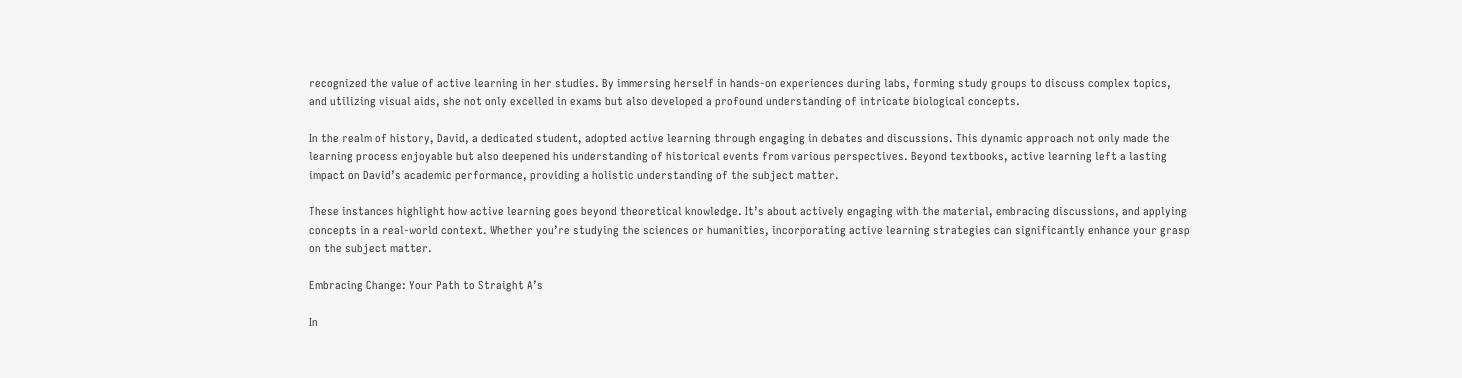recognized the value of active learning in her studies. By immersing herself in hands-on experiences during labs, forming study groups to discuss complex topics, and utilizing visual aids, she not only excelled in exams but also developed a profound understanding of intricate biological concepts.

In the realm of history, David, a dedicated student, adopted active learning through engaging in debates and discussions. This dynamic approach not only made the learning process enjoyable but also deepened his understanding of historical events from various perspectives. Beyond textbooks, active learning left a lasting impact on David’s academic performance, providing a holistic understanding of the subject matter.

These instances highlight how active learning goes beyond theoretical knowledge. It’s about actively engaging with the material, embracing discussions, and applying concepts in a real-world context. Whether you’re studying the sciences or humanities, incorporating active learning strategies can significantly enhance your grasp on the subject matter.

Embracing Change: Your Path to Straight A’s

In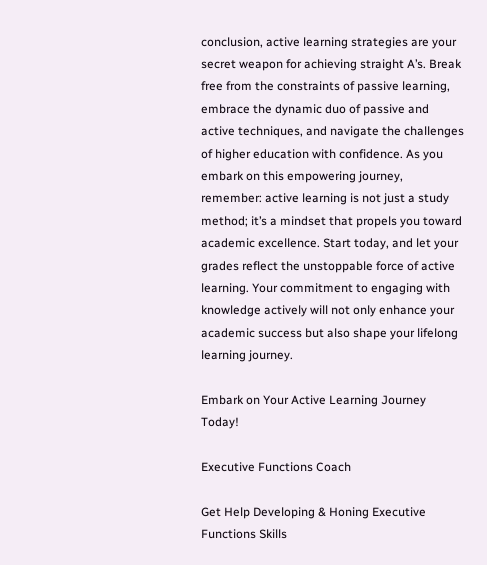conclusion, active learning strategies are your secret weapon for achieving straight A’s. Break free from the constraints of passive learning, embrace the dynamic duo of passive and active techniques, and navigate the challenges of higher education with confidence. As you embark on this empowering journey, remember: active learning is not just a study method; it’s a mindset that propels you toward academic excellence. Start today, and let your grades reflect the unstoppable force of active learning. Your commitment to engaging with knowledge actively will not only enhance your academic success but also shape your lifelong learning journey.

Embark on Your Active Learning Journey Today!

Executive Functions Coach

Get Help Developing & Honing Executive Functions Skills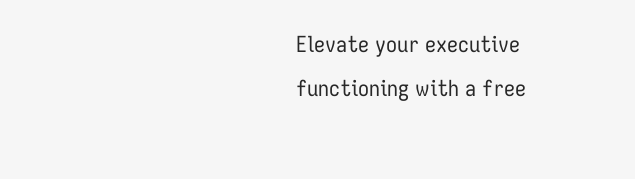Elevate your executive functioning with a free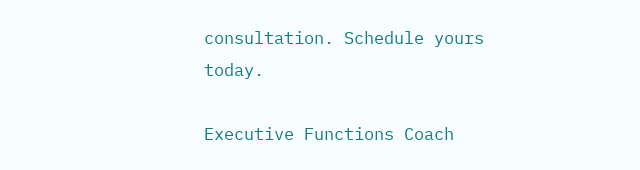consultation. Schedule yours today.

Executive Functions Coach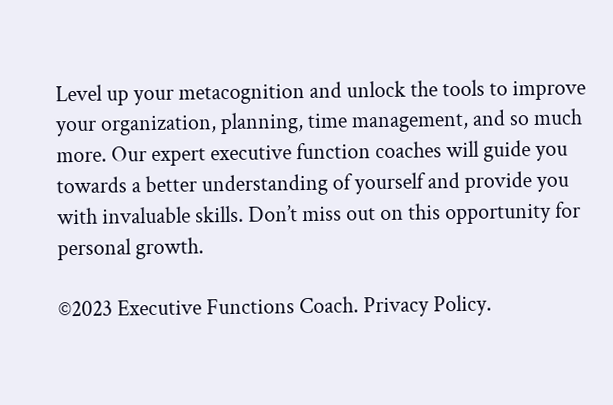Level up your metacognition and unlock the tools to improve your organization, planning, time management, and so much more. Our expert executive function coaches will guide you towards a better understanding of yourself and provide you with invaluable skills. Don’t miss out on this opportunity for personal growth.

©2023 Executive Functions Coach. Privacy Policy.